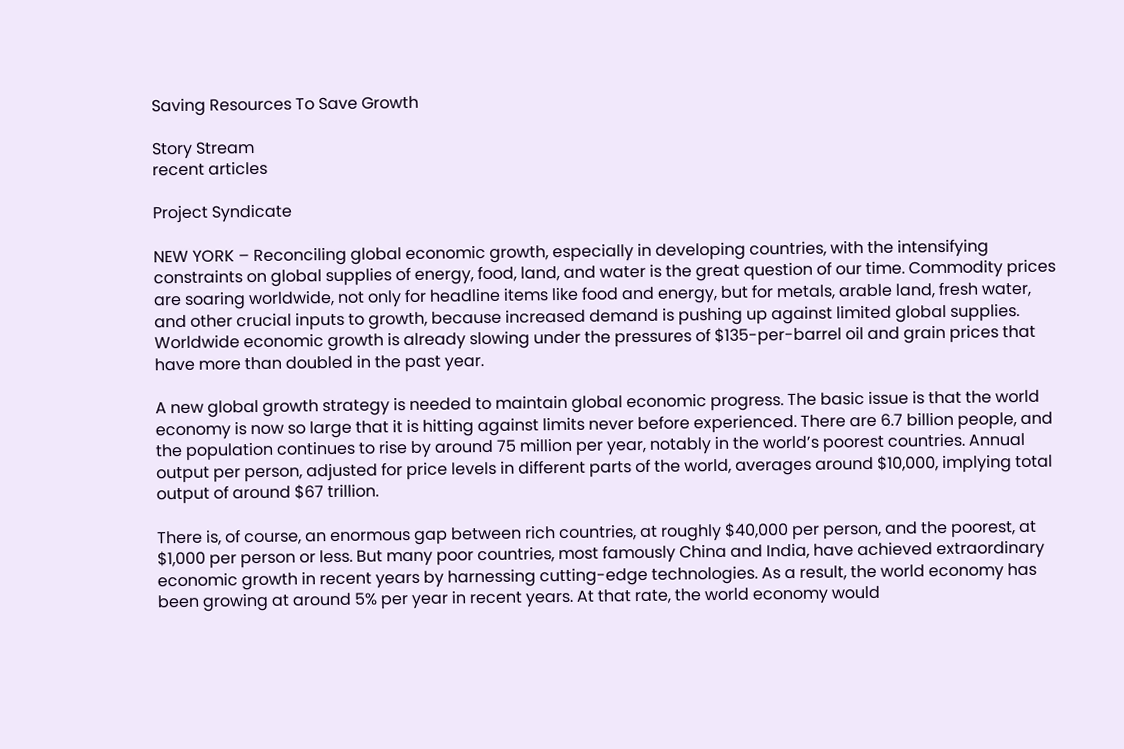Saving Resources To Save Growth

Story Stream
recent articles

Project Syndicate

NEW YORK – Reconciling global economic growth, especially in developing countries, with the intensifying constraints on global supplies of energy, food, land, and water is the great question of our time. Commodity prices are soaring worldwide, not only for headline items like food and energy, but for metals, arable land, fresh water, and other crucial inputs to growth, because increased demand is pushing up against limited global supplies. Worldwide economic growth is already slowing under the pressures of $135-per-barrel oil and grain prices that have more than doubled in the past year.

A new global growth strategy is needed to maintain global economic progress. The basic issue is that the world economy is now so large that it is hitting against limits never before experienced. There are 6.7 billion people, and the population continues to rise by around 75 million per year, notably in the world’s poorest countries. Annual output per person, adjusted for price levels in different parts of the world, averages around $10,000, implying total output of around $67 trillion.

There is, of course, an enormous gap between rich countries, at roughly $40,000 per person, and the poorest, at $1,000 per person or less. But many poor countries, most famously China and India, have achieved extraordinary economic growth in recent years by harnessing cutting-edge technologies. As a result, the world economy has been growing at around 5% per year in recent years. At that rate, the world economy would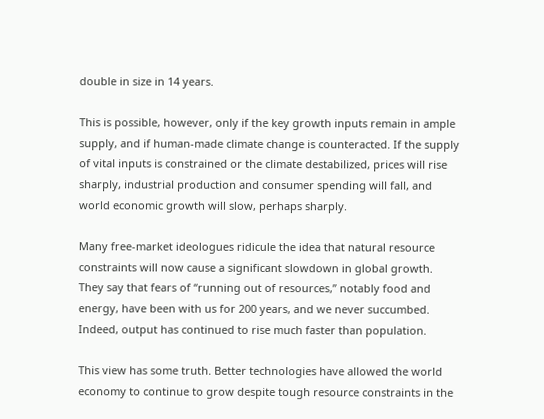double in size in 14 years.

This is possible, however, only if the key growth inputs remain in ample supply, and if human-made climate change is counteracted. If the supply of vital inputs is constrained or the climate destabilized, prices will rise sharply, industrial production and consumer spending will fall, and world economic growth will slow, perhaps sharply.

Many free-market ideologues ridicule the idea that natural resource constraints will now cause a significant slowdown in global growth. They say that fears of “running out of resources,” notably food and energy, have been with us for 200 years, and we never succumbed. Indeed, output has continued to rise much faster than population.

This view has some truth. Better technologies have allowed the world economy to continue to grow despite tough resource constraints in the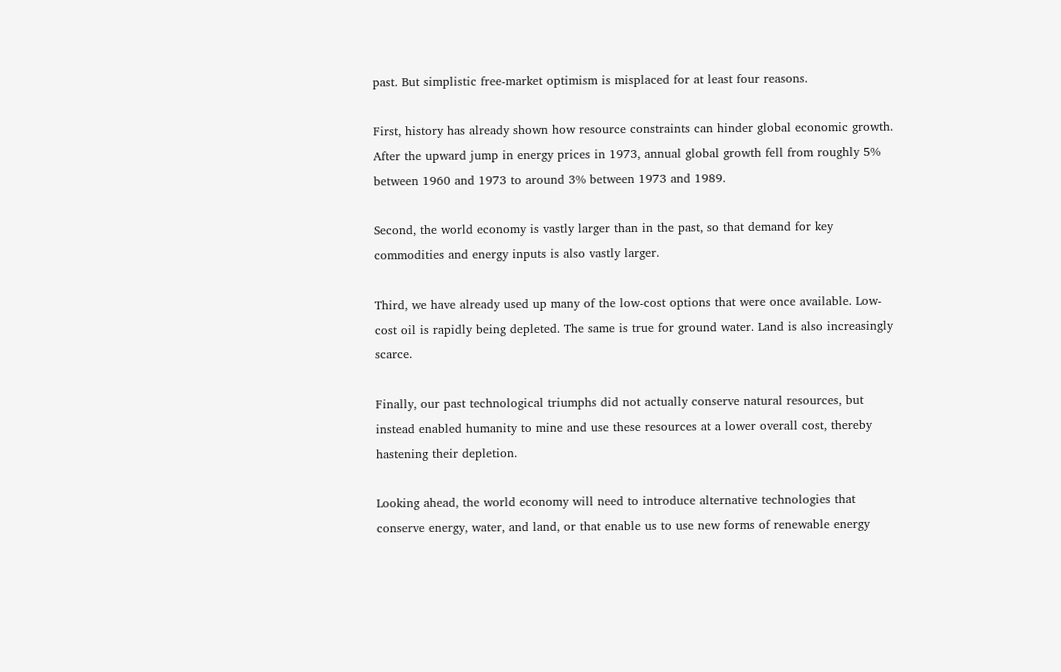past. But simplistic free-market optimism is misplaced for at least four reasons.

First, history has already shown how resource constraints can hinder global economic growth. After the upward jump in energy prices in 1973, annual global growth fell from roughly 5% between 1960 and 1973 to around 3% between 1973 and 1989.

Second, the world economy is vastly larger than in the past, so that demand for key commodities and energy inputs is also vastly larger.

Third, we have already used up many of the low-cost options that were once available. Low-cost oil is rapidly being depleted. The same is true for ground water. Land is also increasingly scarce.

Finally, our past technological triumphs did not actually conserve natural resources, but instead enabled humanity to mine and use these resources at a lower overall cost, thereby hastening their depletion.

Looking ahead, the world economy will need to introduce alternative technologies that conserve energy, water, and land, or that enable us to use new forms of renewable energy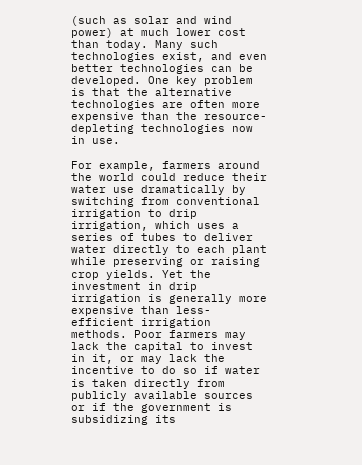(such as solar and wind power) at much lower cost than today. Many such technologies exist, and even better technologies can be developed. One key problem is that the alternative technologies are often more expensive than the resource-depleting technologies now in use.

For example, farmers around the world could reduce their water use dramatically by switching from conventional irrigation to drip irrigation, which uses a series of tubes to deliver water directly to each plant while preserving or raising crop yields. Yet the investment in drip irrigation is generally more expensive than less-efficient irrigation methods. Poor farmers may lack the capital to invest in it, or may lack the incentive to do so if water is taken directly from publicly available sources or if the government is subsidizing its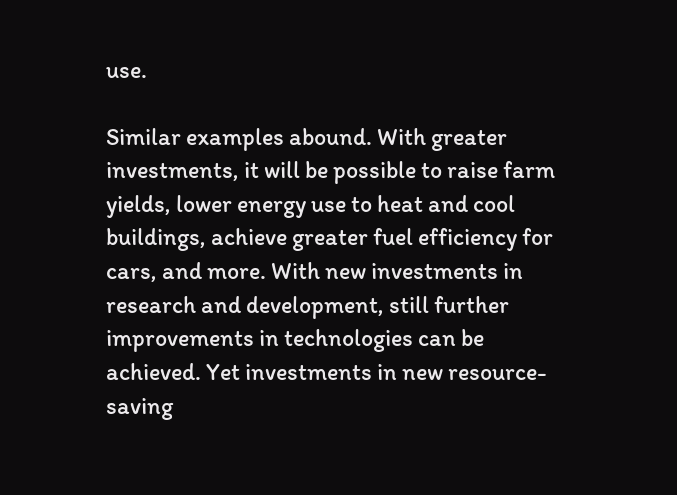use.

Similar examples abound. With greater investments, it will be possible to raise farm yields, lower energy use to heat and cool buildings, achieve greater fuel efficiency for cars, and more. With new investments in research and development, still further improvements in technologies can be achieved. Yet investments in new resource-saving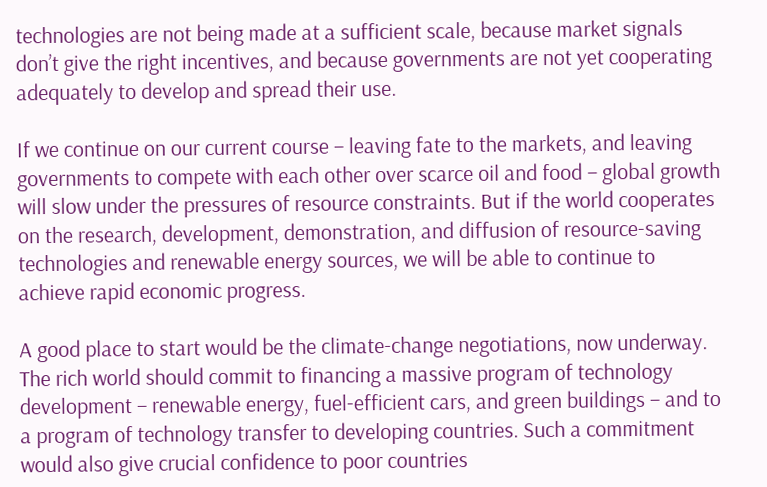technologies are not being made at a sufficient scale, because market signals don’t give the right incentives, and because governments are not yet cooperating adequately to develop and spread their use.

If we continue on our current course – leaving fate to the markets, and leaving governments to compete with each other over scarce oil and food – global growth will slow under the pressures of resource constraints. But if the world cooperates on the research, development, demonstration, and diffusion of resource-saving technologies and renewable energy sources, we will be able to continue to achieve rapid economic progress.

A good place to start would be the climate-change negotiations, now underway. The rich world should commit to financing a massive program of technology development – renewable energy, fuel-efficient cars, and green buildings – and to a program of technology transfer to developing countries. Such a commitment would also give crucial confidence to poor countries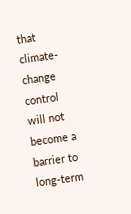that climate-change control will not become a barrier to long-term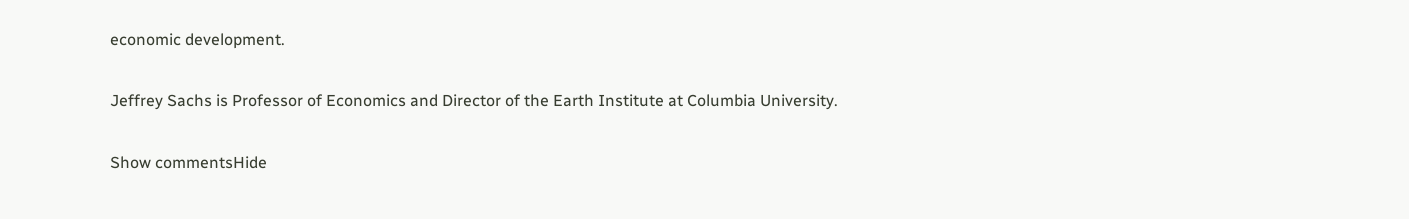economic development.

Jeffrey Sachs is Professor of Economics and Director of the Earth Institute at Columbia University.

Show commentsHide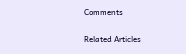Comments

Related Articles